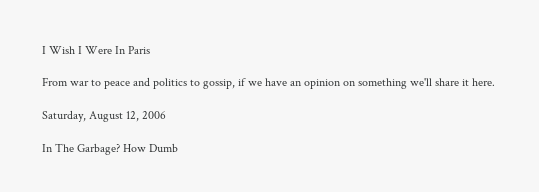I Wish I Were In Paris

From war to peace and politics to gossip, if we have an opinion on something we'll share it here.

Saturday, August 12, 2006

In The Garbage? How Dumb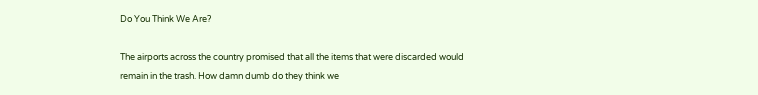Do You Think We Are?

The airports across the country promised that all the items that were discarded would remain in the trash. How damn dumb do they think we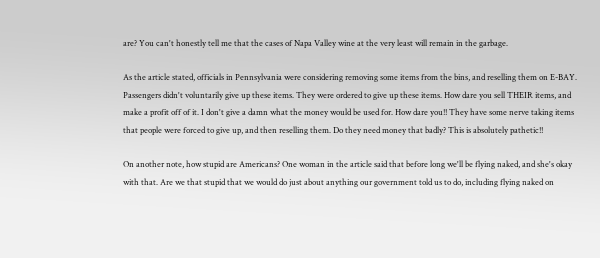are? You can't honestly tell me that the cases of Napa Valley wine at the very least will remain in the garbage.

As the article stated, officials in Pennsylvania were considering removing some items from the bins, and reselling them on E-BAY. Passengers didn't voluntarily give up these items. They were ordered to give up these items. How dare you sell THEIR items, and make a profit off of it. I don't give a damn what the money would be used for. How dare you!! They have some nerve taking items that people were forced to give up, and then reselling them. Do they need money that badly? This is absolutely pathetic!!

On another note, how stupid are Americans? One woman in the article said that before long we'll be flying naked, and she's okay with that. Are we that stupid that we would do just about anything our government told us to do, including flying naked on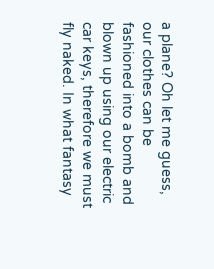a plane? Oh let me guess, our clothes can be fashioned into a bomb and blown up using our electric car keys, therefore we must fly naked. In what fantasy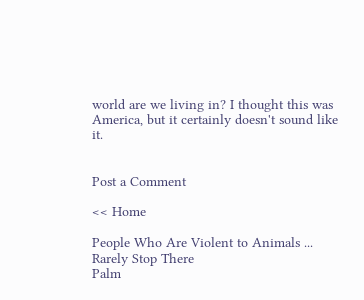world are we living in? I thought this was America, but it certainly doesn't sound like it.


Post a Comment

<< Home

People Who Are Violent to Animals ... Rarely Stop There
Palm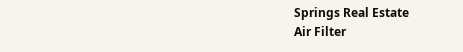Springs Real Estate
Air Filter